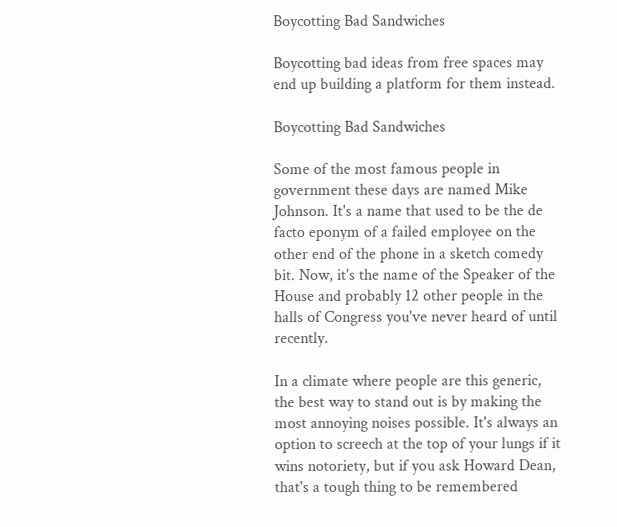Boycotting Bad Sandwiches

Boycotting bad ideas from free spaces may end up building a platform for them instead.

Boycotting Bad Sandwiches

Some of the most famous people in government these days are named Mike Johnson. It's a name that used to be the de facto eponym of a failed employee on the other end of the phone in a sketch comedy bit. Now, it's the name of the Speaker of the House and probably 12 other people in the halls of Congress you've never heard of until recently.

In a climate where people are this generic, the best way to stand out is by making the most annoying noises possible. It's always an option to screech at the top of your lungs if it wins notoriety, but if you ask Howard Dean, that's a tough thing to be remembered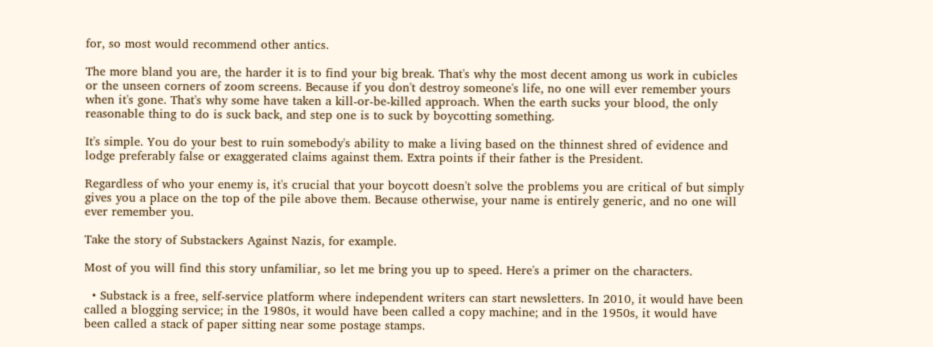for, so most would recommend other antics.

The more bland you are, the harder it is to find your big break. That's why the most decent among us work in cubicles or the unseen corners of zoom screens. Because if you don't destroy someone's life, no one will ever remember yours when it's gone. That's why some have taken a kill-or-be-killed approach. When the earth sucks your blood, the only reasonable thing to do is suck back, and step one is to suck by boycotting something.

It's simple. You do your best to ruin somebody's ability to make a living based on the thinnest shred of evidence and lodge preferably false or exaggerated claims against them. Extra points if their father is the President.

Regardless of who your enemy is, it's crucial that your boycott doesn't solve the problems you are critical of but simply gives you a place on the top of the pile above them. Because otherwise, your name is entirely generic, and no one will ever remember you.

Take the story of Substackers Against Nazis, for example.

Most of you will find this story unfamiliar, so let me bring you up to speed. Here's a primer on the characters.

  • Substack is a free, self-service platform where independent writers can start newsletters. In 2010, it would have been called a blogging service; in the 1980s, it would have been called a copy machine; and in the 1950s, it would have been called a stack of paper sitting near some postage stamps.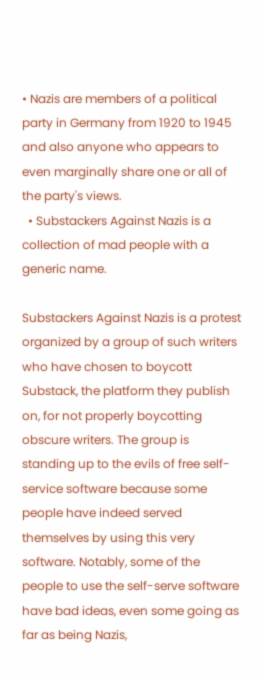• Nazis are members of a political party in Germany from 1920 to 1945 and also anyone who appears to even marginally share one or all of the party's views.
  • Substackers Against Nazis is a collection of mad people with a generic name.

Substackers Against Nazis is a protest organized by a group of such writers who have chosen to boycott Substack, the platform they publish on, for not properly boycotting obscure writers. The group is standing up to the evils of free self-service software because some people have indeed served themselves by using this very software. Notably, some of the people to use the self-serve software have bad ideas, even some going as far as being Nazis,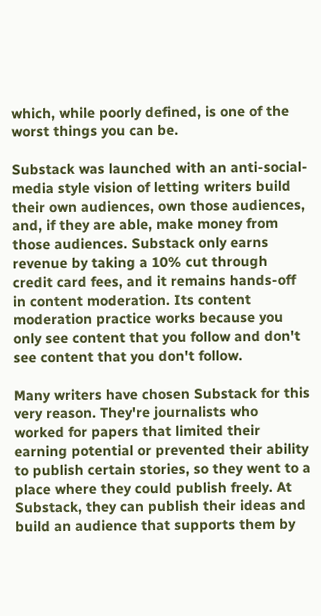which, while poorly defined, is one of the worst things you can be.

Substack was launched with an anti-social-media style vision of letting writers build their own audiences, own those audiences, and, if they are able, make money from those audiences. Substack only earns revenue by taking a 10% cut through credit card fees, and it remains hands-off in content moderation. Its content moderation practice works because you only see content that you follow and don't see content that you don't follow.

Many writers have chosen Substack for this very reason. They're journalists who worked for papers that limited their earning potential or prevented their ability to publish certain stories, so they went to a place where they could publish freely. At Substack, they can publish their ideas and build an audience that supports them by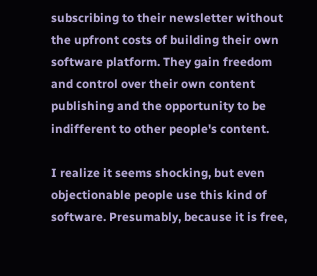subscribing to their newsletter without the upfront costs of building their own software platform. They gain freedom and control over their own content publishing and the opportunity to be indifferent to other people's content.

I realize it seems shocking, but even objectionable people use this kind of software. Presumably, because it is free,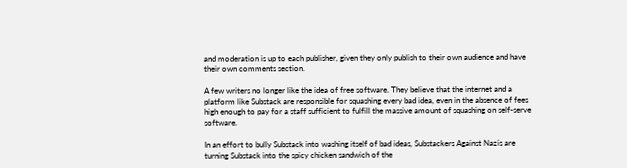and moderation is up to each publisher, given they only publish to their own audience and have their own comments section.

A few writers no longer like the idea of free software. They believe that the internet and a platform like Substack are responsible for squashing every bad idea, even in the absence of fees high enough to pay for a staff sufficient to fulfill the massive amount of squashing on self-serve software.

In an effort to bully Substack into washing itself of bad ideas, Substackers Against Nazis are turning Substack into the spicy chicken sandwich of the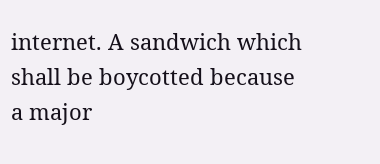internet. A sandwich which shall be boycotted because a major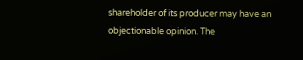shareholder of its producer may have an objectionable opinion. The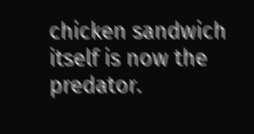chicken sandwich itself is now the predator.